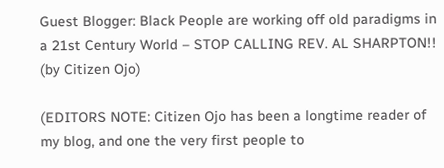Guest Blogger: Black People are working off old paradigms in a 21st Century World – STOP CALLING REV. AL SHARPTON!! (by Citizen Ojo)

(EDITORS NOTE: Citizen Ojo has been a longtime reader of my blog, and one the very first people to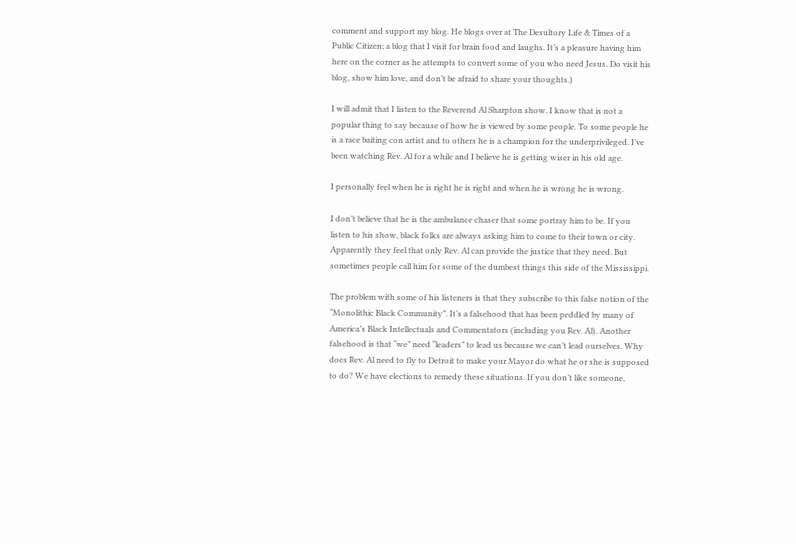comment and support my blog. He blogs over at The Desultory Life & Times of a Public Citizen; a blog that I visit for brain food and laughs. It’s a pleasure having him here on the corner as he attempts to convert some of you who need Jesus. Do visit his blog, show him love, and don’t be afraid to share your thoughts.)

I will admit that I listen to the Reverend Al Sharpton show. I know that is not a popular thing to say because of how he is viewed by some people. To some people he is a race baiting con artist and to others he is a champion for the underprivileged. I’ve been watching Rev. Al for a while and I believe he is getting wiser in his old age.

I personally feel when he is right he is right and when he is wrong he is wrong.

I don’t believe that he is the ambulance chaser that some portray him to be. If you listen to his show, black folks are always asking him to come to their town or city. Apparently they feel that only Rev. Al can provide the justice that they need. But sometimes people call him for some of the dumbest things this side of the Mississippi.

The problem with some of his listeners is that they subscribe to this false notion of the “Monolithic Black Community”. It’s a falsehood that has been peddled by many of America’s Black Intellectuals and Commentators (including you Rev. Al). Another falsehood is that “we” need “leaders” to lead us because we can’t lead ourselves. Why does Rev. Al need to fly to Detroit to make your Mayor do what he or she is supposed to do? We have elections to remedy these situations. If you don’t like someone,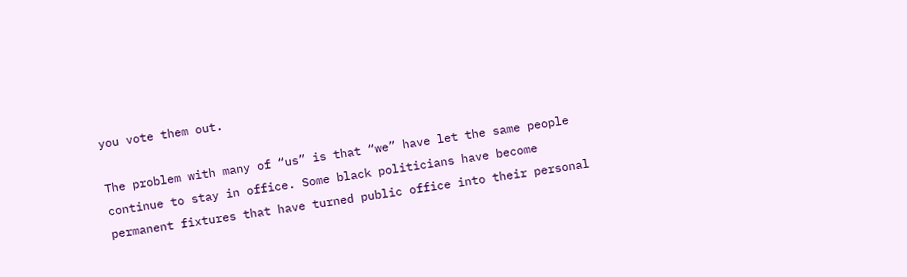you vote them out.

The problem with many of “us” is that “we” have let the same people continue to stay in office. Some black politicians have become permanent fixtures that have turned public office into their personal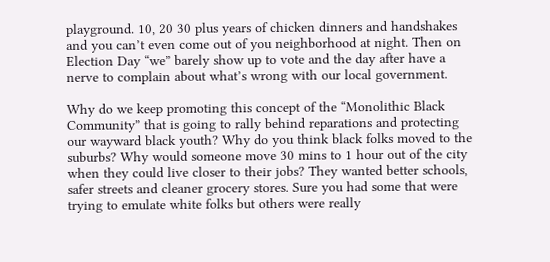playground. 10, 20 30 plus years of chicken dinners and handshakes and you can’t even come out of you neighborhood at night. Then on Election Day “we” barely show up to vote and the day after have a nerve to complain about what’s wrong with our local government.

Why do we keep promoting this concept of the “Monolithic Black Community” that is going to rally behind reparations and protecting our wayward black youth? Why do you think black folks moved to the suburbs? Why would someone move 30 mins to 1 hour out of the city when they could live closer to their jobs? They wanted better schools, safer streets and cleaner grocery stores. Sure you had some that were trying to emulate white folks but others were really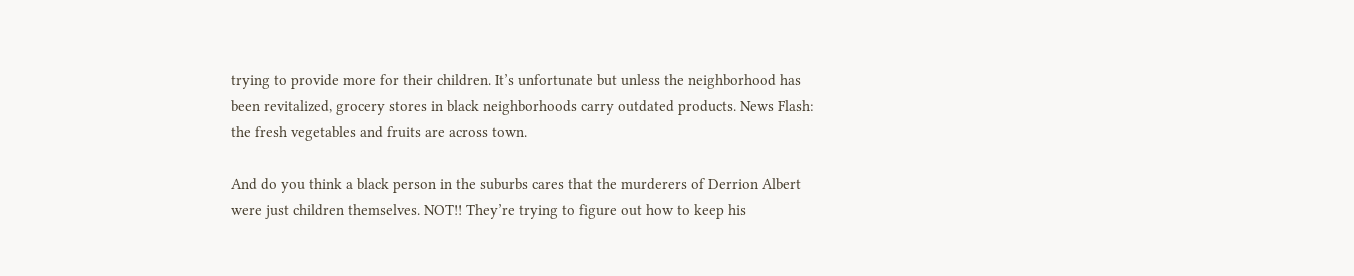trying to provide more for their children. It’s unfortunate but unless the neighborhood has been revitalized, grocery stores in black neighborhoods carry outdated products. News Flash: the fresh vegetables and fruits are across town.

And do you think a black person in the suburbs cares that the murderers of Derrion Albert were just children themselves. NOT!! They’re trying to figure out how to keep his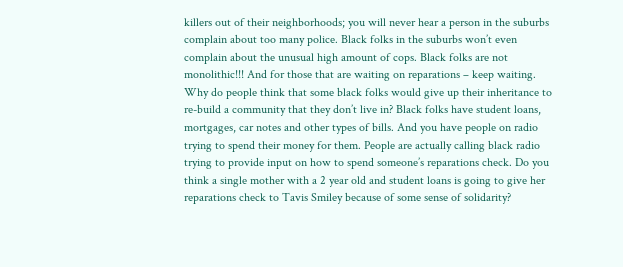killers out of their neighborhoods; you will never hear a person in the suburbs complain about too many police. Black folks in the suburbs won’t even complain about the unusual high amount of cops. Black folks are not monolithic!!! And for those that are waiting on reparations – keep waiting. Why do people think that some black folks would give up their inheritance to re-build a community that they don’t live in? Black folks have student loans, mortgages, car notes and other types of bills. And you have people on radio trying to spend their money for them. People are actually calling black radio trying to provide input on how to spend someone’s reparations check. Do you think a single mother with a 2 year old and student loans is going to give her reparations check to Tavis Smiley because of some sense of solidarity?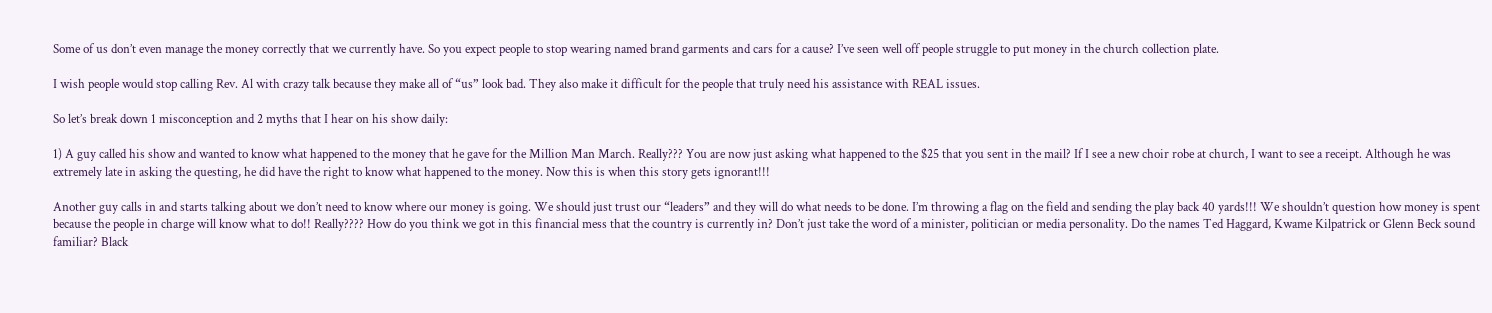Some of us don’t even manage the money correctly that we currently have. So you expect people to stop wearing named brand garments and cars for a cause? I’ve seen well off people struggle to put money in the church collection plate.

I wish people would stop calling Rev. Al with crazy talk because they make all of “us” look bad. They also make it difficult for the people that truly need his assistance with REAL issues.

So let’s break down 1 misconception and 2 myths that I hear on his show daily:

1) A guy called his show and wanted to know what happened to the money that he gave for the Million Man March. Really??? You are now just asking what happened to the $25 that you sent in the mail? If I see a new choir robe at church, I want to see a receipt. Although he was extremely late in asking the questing, he did have the right to know what happened to the money. Now this is when this story gets ignorant!!!

Another guy calls in and starts talking about we don’t need to know where our money is going. We should just trust our “leaders” and they will do what needs to be done. I’m throwing a flag on the field and sending the play back 40 yards!!! We shouldn’t question how money is spent because the people in charge will know what to do!! Really???? How do you think we got in this financial mess that the country is currently in? Don’t just take the word of a minister, politician or media personality. Do the names Ted Haggard, Kwame Kilpatrick or Glenn Beck sound familiar? Black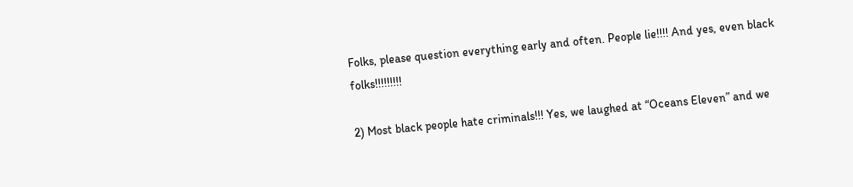Folks, please question everything early and often. People lie!!!! And yes, even black folks!!!!!!!!!

2) Most black people hate criminals!!! Yes, we laughed at “Oceans Eleven” and we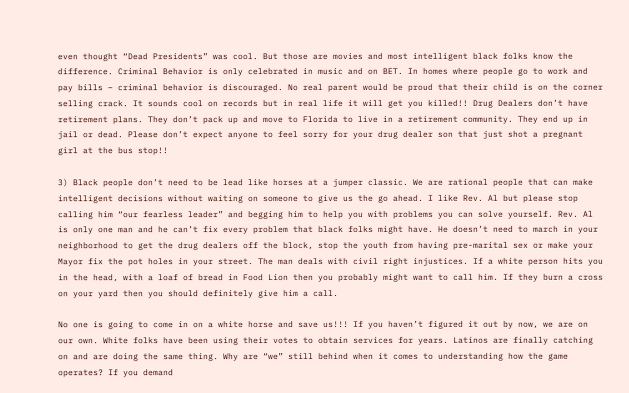even thought “Dead Presidents” was cool. But those are movies and most intelligent black folks know the difference. Criminal Behavior is only celebrated in music and on BET. In homes where people go to work and pay bills – criminal behavior is discouraged. No real parent would be proud that their child is on the corner selling crack. It sounds cool on records but in real life it will get you killed!! Drug Dealers don’t have retirement plans. They don’t pack up and move to Florida to live in a retirement community. They end up in jail or dead. Please don’t expect anyone to feel sorry for your drug dealer son that just shot a pregnant girl at the bus stop!!

3) Black people don’t need to be lead like horses at a jumper classic. We are rational people that can make intelligent decisions without waiting on someone to give us the go ahead. I like Rev. Al but please stop calling him “our fearless leader” and begging him to help you with problems you can solve yourself. Rev. Al is only one man and he can’t fix every problem that black folks might have. He doesn’t need to march in your neighborhood to get the drug dealers off the block, stop the youth from having pre-marital sex or make your Mayor fix the pot holes in your street. The man deals with civil right injustices. If a white person hits you in the head, with a loaf of bread in Food Lion then you probably might want to call him. If they burn a cross on your yard then you should definitely give him a call.

No one is going to come in on a white horse and save us!!! If you haven’t figured it out by now, we are on our own. White folks have been using their votes to obtain services for years. Latinos are finally catching on and are doing the same thing. Why are “we” still behind when it comes to understanding how the game operates? If you demand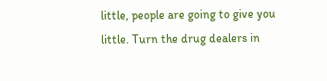little, people are going to give you little. Turn the drug dealers in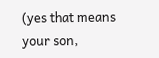(yes that means your son,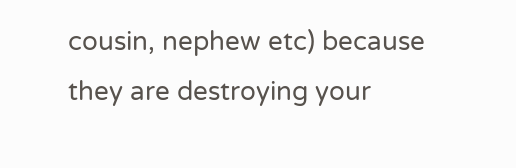cousin, nephew etc) because they are destroying your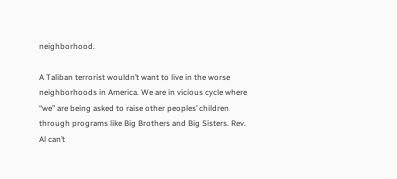neighborhood.

A Taliban terrorist wouldn’t want to live in the worse neighborhoods in America. We are in vicious cycle where “we” are being asked to raise other peoples’ children through programs like Big Brothers and Big Sisters. Rev. Al can’t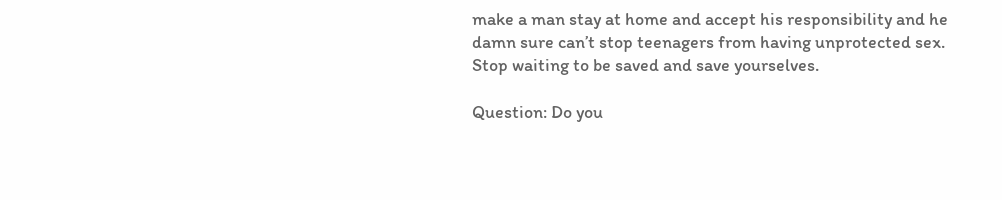make a man stay at home and accept his responsibility and he damn sure can’t stop teenagers from having unprotected sex. Stop waiting to be saved and save yourselves.

Question: Do you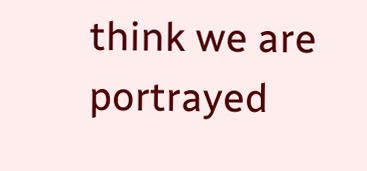think we are portrayed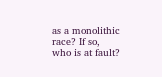as a monolithic race? If so, who is at fault?